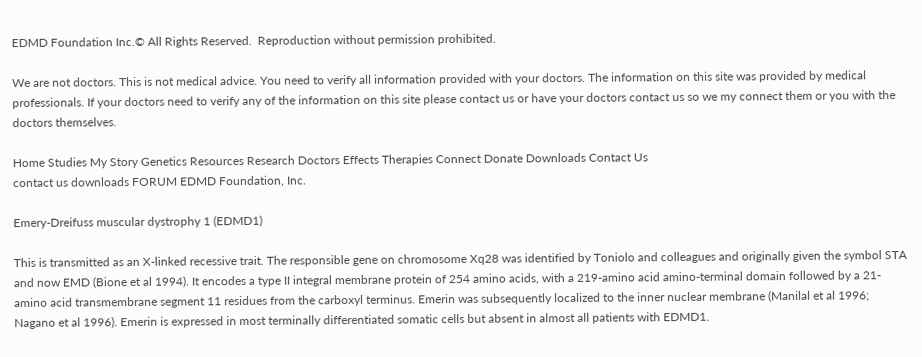EDMD Foundation Inc.© All Rights Reserved.  Reproduction without permission prohibited.

We are not doctors. This is not medical advice. You need to verify all information provided with your doctors. The information on this site was provided by medical professionals. If your doctors need to verify any of the information on this site please contact us or have your doctors contact us so we my connect them or you with the doctors themselves.

Home Studies My Story Genetics Resources Research Doctors Effects Therapies Connect Donate Downloads Contact Us
contact us downloads FORUM EDMD Foundation, Inc.

Emery-Dreifuss muscular dystrophy 1 (EDMD1)

This is transmitted as an X-linked recessive trait. The responsible gene on chromosome Xq28 was identified by Toniolo and colleagues and originally given the symbol STA and now EMD (Bione et al 1994). It encodes a type II integral membrane protein of 254 amino acids, with a 219-amino acid amino-terminal domain followed by a 21-amino acid transmembrane segment 11 residues from the carboxyl terminus. Emerin was subsequently localized to the inner nuclear membrane (Manilal et al 1996; Nagano et al 1996). Emerin is expressed in most terminally differentiated somatic cells but absent in almost all patients with EDMD1.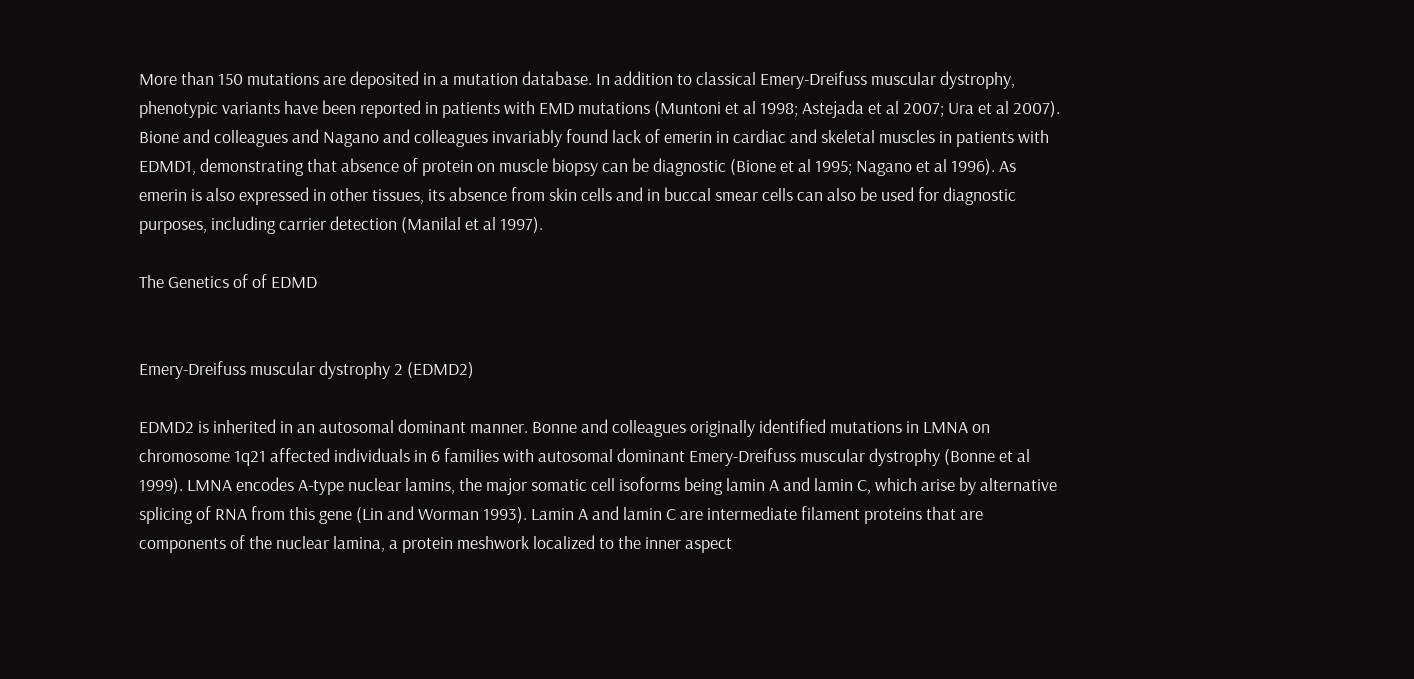More than 150 mutations are deposited in a mutation database. In addition to classical Emery-Dreifuss muscular dystrophy, phenotypic variants have been reported in patients with EMD mutations (Muntoni et al 1998; Astejada et al 2007; Ura et al 2007). Bione and colleagues and Nagano and colleagues invariably found lack of emerin in cardiac and skeletal muscles in patients with EDMD1, demonstrating that absence of protein on muscle biopsy can be diagnostic (Bione et al 1995; Nagano et al 1996). As emerin is also expressed in other tissues, its absence from skin cells and in buccal smear cells can also be used for diagnostic purposes, including carrier detection (Manilal et al 1997).

The Genetics of of EDMD


Emery-Dreifuss muscular dystrophy 2 (EDMD2)

EDMD2 is inherited in an autosomal dominant manner. Bonne and colleagues originally identified mutations in LMNA on chromosome 1q21 affected individuals in 6 families with autosomal dominant Emery-Dreifuss muscular dystrophy (Bonne et al 1999). LMNA encodes A-type nuclear lamins, the major somatic cell isoforms being lamin A and lamin C, which arise by alternative splicing of RNA from this gene (Lin and Worman 1993). Lamin A and lamin C are intermediate filament proteins that are components of the nuclear lamina, a protein meshwork localized to the inner aspect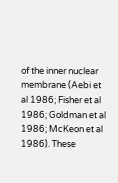of the inner nuclear membrane (Aebi et al 1986; Fisher et al 1986; Goldman et al 1986; McKeon et al 1986). These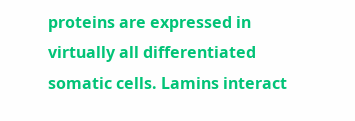proteins are expressed in virtually all differentiated somatic cells. Lamins interact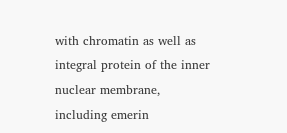with chromatin as well as integral protein of the inner nuclear membrane, including emerin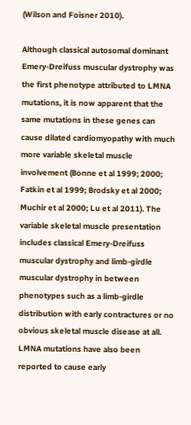(Wilson and Foisner 2010).

Although classical autosomal dominant Emery-Dreifuss muscular dystrophy was the first phenotype attributed to LMNA mutations, it is now apparent that the same mutations in these genes can cause dilated cardiomyopathy with much more variable skeletal muscle involvement (Bonne et al 1999; 2000; Fatkin et al 1999; Brodsky et al 2000; Muchir et al 2000; Lu et al 2011). The variable skeletal muscle presentation includes classical Emery-Dreifuss muscular dystrophy and limb-girdle muscular dystrophy in between phenotypes such as a limb-girdle distribution with early contractures or no obvious skeletal muscle disease at all. LMNA mutations have also been reported to cause early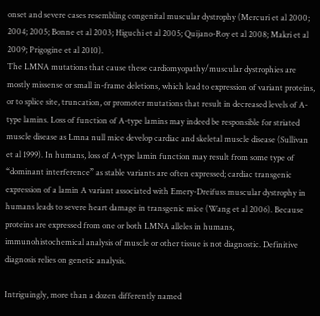onset and severe cases resembling congenital muscular dystrophy (Mercuri et al 2000; 2004; 2005; Bonne et al 2003; Higuchi et al 2005; Quijano-Roy et al 2008; Makri et al 2009; Prigogine et al 2010).
The LMNA mutations that cause these cardiomyopathy/muscular dystrophies are mostly missense or small in-frame deletions, which lead to expression of variant proteins, or to splice site, truncation, or promoter mutations that result in decreased levels of A-type lamins. Loss of function of A-type lamins may indeed be responsible for striated muscle disease as Lmna null mice develop cardiac and skeletal muscle disease (Sullivan et al 1999). In humans, loss of A-type lamin function may result from some type of “dominant interference” as stable variants are often expressed; cardiac transgenic expression of a lamin A variant associated with Emery-Dreifuss muscular dystrophy in humans leads to severe heart damage in transgenic mice (Wang et al 2006). Because proteins are expressed from one or both LMNA alleles in humans, immunohistochemical analysis of muscle or other tissue is not diagnostic. Definitive diagnosis relies on genetic analysis.

Intriguingly, more than a dozen differently named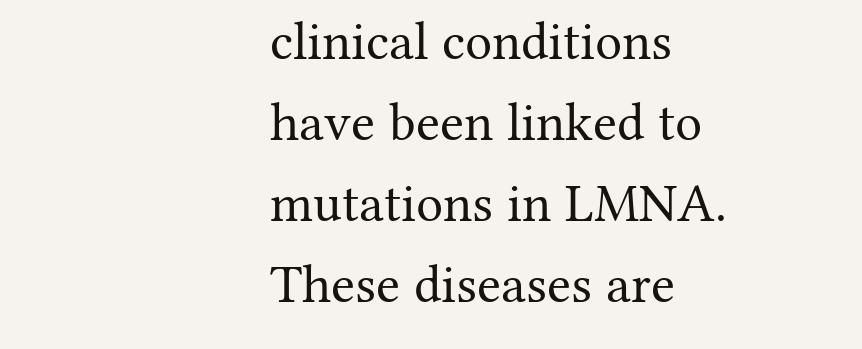clinical conditions have been linked to mutations in LMNA. These diseases are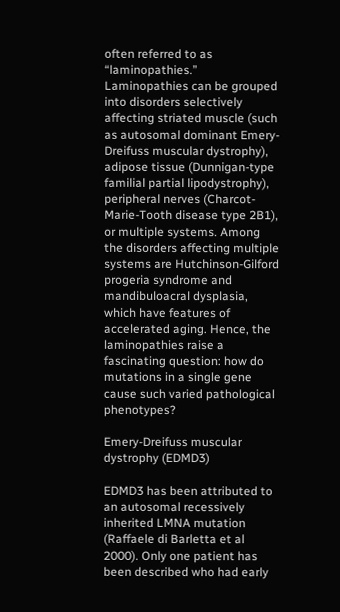often referred to as “laminopathies.” Laminopathies can be grouped into disorders selectively affecting striated muscle (such as autosomal dominant Emery-Dreifuss muscular dystrophy), adipose tissue (Dunnigan-type familial partial lipodystrophy), peripheral nerves (Charcot-Marie-Tooth disease type 2B1), or multiple systems. Among the disorders affecting multiple systems are Hutchinson-Gilford progeria syndrome and mandibuloacral dysplasia, which have features of accelerated aging. Hence, the laminopathies raise a fascinating question: how do mutations in a single gene cause such varied pathological phenotypes?

Emery-Dreifuss muscular dystrophy (EDMD3)

EDMD3 has been attributed to an autosomal recessively inherited LMNA mutation (Raffaele di Barletta et al 2000). Only one patient has been described who had early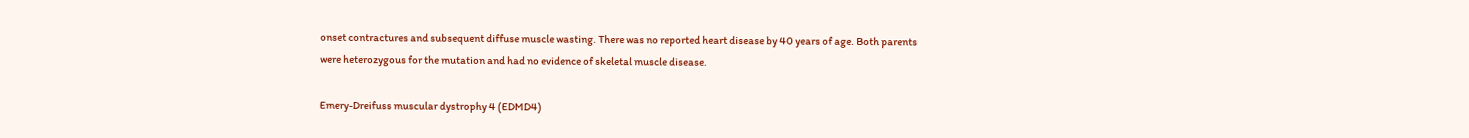onset contractures and subsequent diffuse muscle wasting. There was no reported heart disease by 40 years of age. Both parents were heterozygous for the mutation and had no evidence of skeletal muscle disease.

Emery-Dreifuss muscular dystrophy 4 (EDMD4)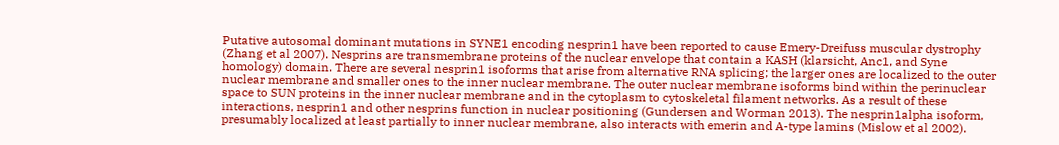Putative autosomal dominant mutations in SYNE1 encoding nesprin1 have been reported to cause Emery-Dreifuss muscular dystrophy (Zhang et al 2007). Nesprins are transmembrane proteins of the nuclear envelope that contain a KASH (klarsicht, Anc1, and Syne homology) domain. There are several nesprin1 isoforms that arise from alternative RNA splicing; the larger ones are localized to the outer nuclear membrane and smaller ones to the inner nuclear membrane. The outer nuclear membrane isoforms bind within the perinuclear space to SUN proteins in the inner nuclear membrane and in the cytoplasm to cytoskeletal filament networks. As a result of these interactions, nesprin1 and other nesprins function in nuclear positioning (Gundersen and Worman 2013). The nesprin1alpha isoform, presumably localized at least partially to inner nuclear membrane, also interacts with emerin and A-type lamins (Mislow et al 2002).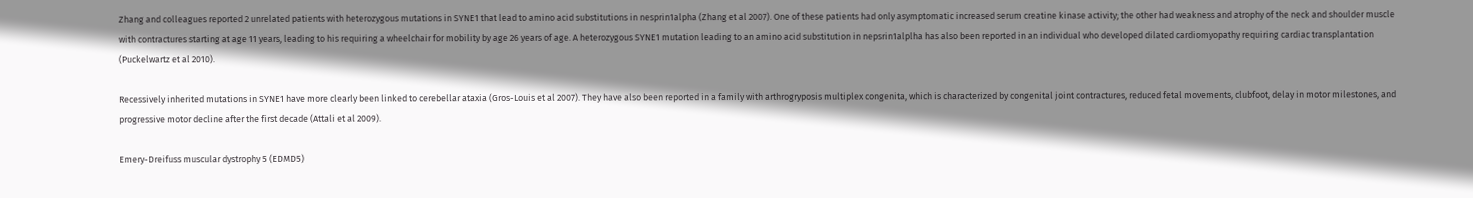Zhang and colleagues reported 2 unrelated patients with heterozygous mutations in SYNE1 that lead to amino acid substitutions in nesprin1alpha (Zhang et al 2007). One of these patients had only asymptomatic increased serum creatine kinase activity; the other had weakness and atrophy of the neck and shoulder muscle with contractures starting at age 11 years, leading to his requiring a wheelchair for mobility by age 26 years of age. A heterozygous SYNE1 mutation leading to an amino acid substitution in nepsrin1alplha has also been reported in an individual who developed dilated cardiomyopathy requiring cardiac transplantation (Puckelwartz et al 2010).

Recessively inherited mutations in SYNE1 have more clearly been linked to cerebellar ataxia (Gros-Louis et al 2007). They have also been reported in a family with arthrogryposis multiplex congenita, which is characterized by congenital joint contractures, reduced fetal movements, clubfoot, delay in motor milestones, and progressive motor decline after the first decade (Attali et al 2009).

Emery-Dreifuss muscular dystrophy 5 (EDMD5)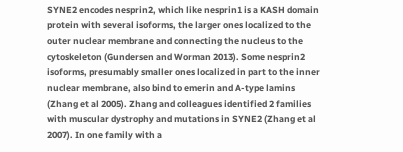SYNE2 encodes nesprin2, which like nesprin1 is a KASH domain protein with several isoforms, the larger ones localized to the outer nuclear membrane and connecting the nucleus to the cytoskeleton (Gundersen and Worman 2013). Some nesprin2 isoforms, presumably smaller ones localized in part to the inner nuclear membrane, also bind to emerin and A-type lamins (Zhang et al 2005). Zhang and colleagues identified 2 families with muscular dystrophy and mutations in SYNE2 (Zhang et al 2007). In one family with a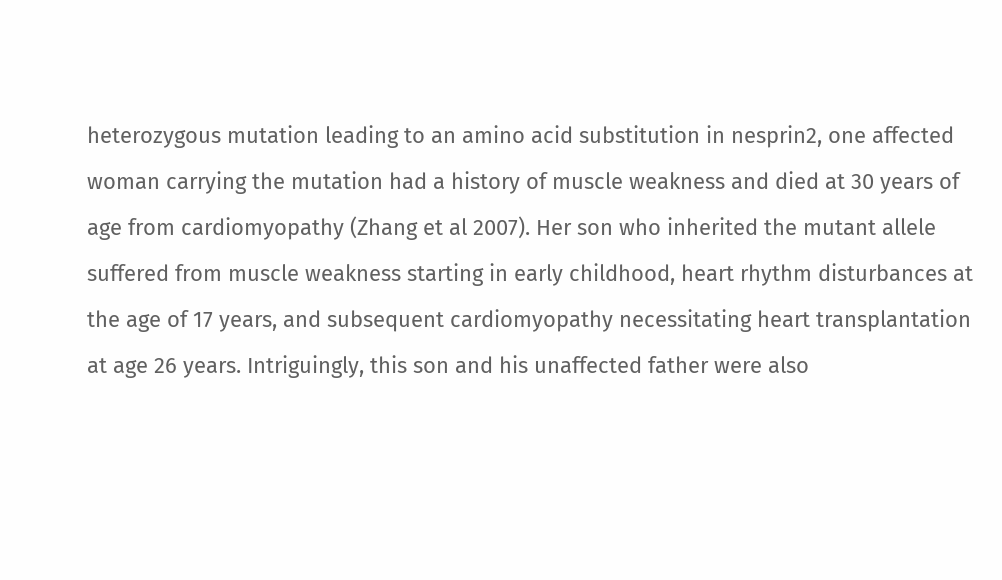heterozygous mutation leading to an amino acid substitution in nesprin2, one affected woman carrying the mutation had a history of muscle weakness and died at 30 years of age from cardiomyopathy (Zhang et al 2007). Her son who inherited the mutant allele suffered from muscle weakness starting in early childhood, heart rhythm disturbances at the age of 17 years, and subsequent cardiomyopathy necessitating heart transplantation at age 26 years. Intriguingly, this son and his unaffected father were also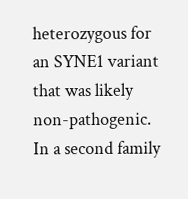heterozygous for an SYNE1 variant that was likely non-pathogenic. In a second family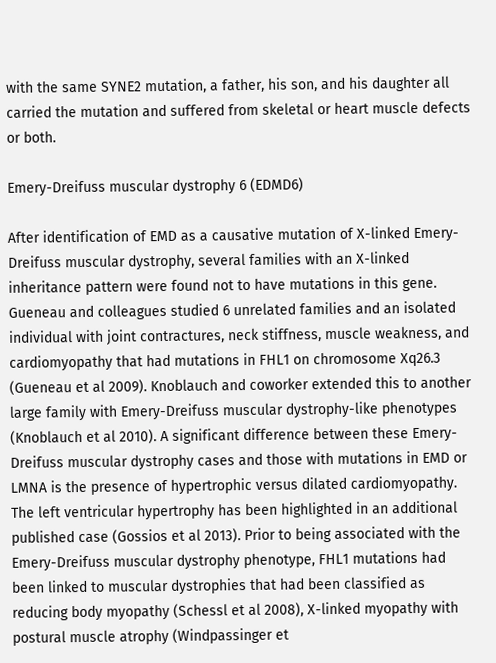with the same SYNE2 mutation, a father, his son, and his daughter all carried the mutation and suffered from skeletal or heart muscle defects or both.

Emery-Dreifuss muscular dystrophy 6 (EDMD6)

After identification of EMD as a causative mutation of X-linked Emery-Dreifuss muscular dystrophy, several families with an X-linked inheritance pattern were found not to have mutations in this gene. Gueneau and colleagues studied 6 unrelated families and an isolated individual with joint contractures, neck stiffness, muscle weakness, and cardiomyopathy that had mutations in FHL1 on chromosome Xq26.3 (Gueneau et al 2009). Knoblauch and coworker extended this to another large family with Emery-Dreifuss muscular dystrophy-like phenotypes (Knoblauch et al 2010). A significant difference between these Emery-Dreifuss muscular dystrophy cases and those with mutations in EMD or LMNA is the presence of hypertrophic versus dilated cardiomyopathy. The left ventricular hypertrophy has been highlighted in an additional published case (Gossios et al 2013). Prior to being associated with the Emery-Dreifuss muscular dystrophy phenotype, FHL1 mutations had been linked to muscular dystrophies that had been classified as reducing body myopathy (Schessl et al 2008), X-linked myopathy with postural muscle atrophy (Windpassinger et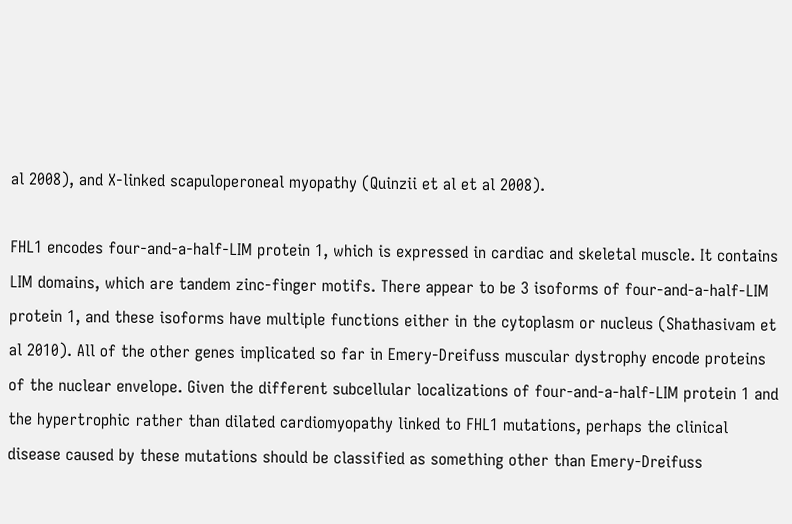al 2008), and X-linked scapuloperoneal myopathy (Quinzii et al et al 2008).

FHL1 encodes four-and-a-half-LIM protein 1, which is expressed in cardiac and skeletal muscle. It contains LIM domains, which are tandem zinc-finger motifs. There appear to be 3 isoforms of four-and-a-half-LIM protein 1, and these isoforms have multiple functions either in the cytoplasm or nucleus (Shathasivam et al 2010). All of the other genes implicated so far in Emery-Dreifuss muscular dystrophy encode proteins of the nuclear envelope. Given the different subcellular localizations of four-and-a-half-LIM protein 1 and the hypertrophic rather than dilated cardiomyopathy linked to FHL1 mutations, perhaps the clinical disease caused by these mutations should be classified as something other than Emery-Dreifuss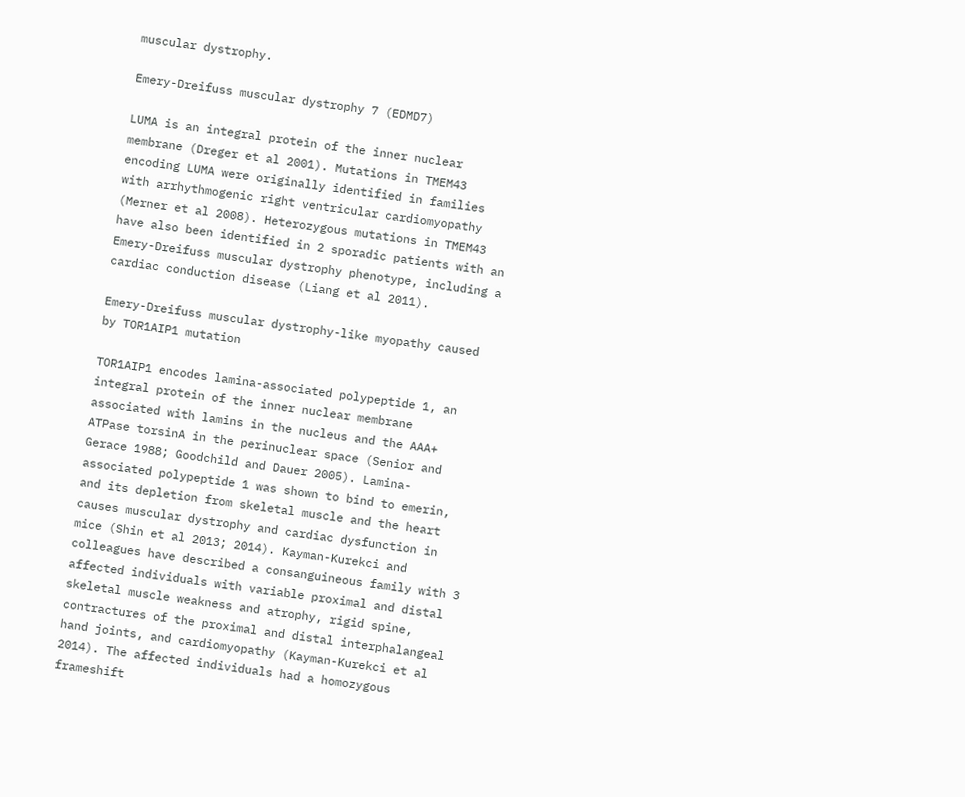muscular dystrophy.

Emery-Dreifuss muscular dystrophy 7 (EDMD7)

LUMA is an integral protein of the inner nuclear membrane (Dreger et al 2001). Mutations in TMEM43 encoding LUMA were originally identified in families with arrhythmogenic right ventricular cardiomyopathy (Merner et al 2008). Heterozygous mutations in TMEM43 have also been identified in 2 sporadic patients with an Emery-Dreifuss muscular dystrophy phenotype, including a cardiac conduction disease (Liang et al 2011).

Emery-Dreifuss muscular dystrophy-like myopathy caused by TOR1AIP1 mutation

TOR1AIP1 encodes lamina-associated polypeptide 1, an integral protein of the inner nuclear membrane associated with lamins in the nucleus and the AAA+ ATPase torsinA in the perinuclear space (Senior and Gerace 1988; Goodchild and Dauer 2005). Lamina-associated polypeptide 1 was shown to bind to emerin, and its depletion from skeletal muscle and the heart causes muscular dystrophy and cardiac dysfunction in mice (Shin et al 2013; 2014). Kayman-Kurekci and colleagues have described a consanguineous family with 3 affected individuals with variable proximal and distal skeletal muscle weakness and atrophy, rigid spine, contractures of the proximal and distal interphalangeal hand joints, and cardiomyopathy (Kayman-Kurekci et al 2014). The affected individuals had a homozygous frameshift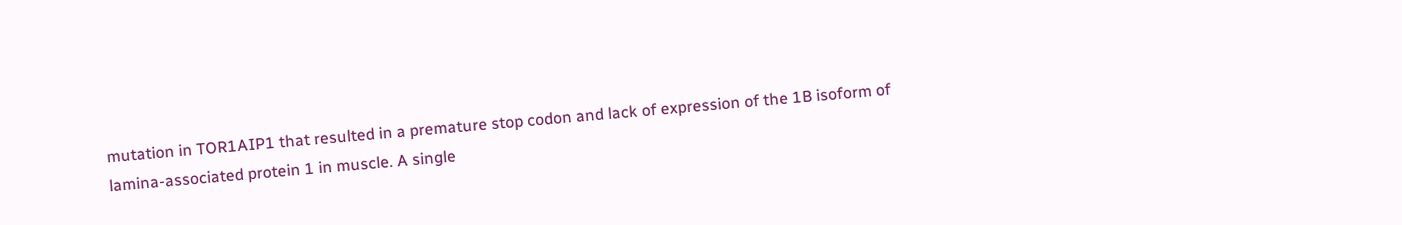mutation in TOR1AIP1 that resulted in a premature stop codon and lack of expression of the 1B isoform of lamina-associated protein 1 in muscle. A single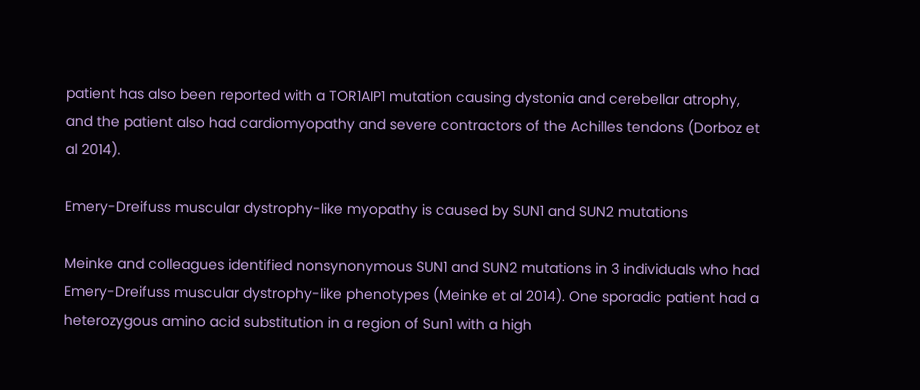patient has also been reported with a TOR1AIP1 mutation causing dystonia and cerebellar atrophy, and the patient also had cardiomyopathy and severe contractors of the Achilles tendons (Dorboz et al 2014).

Emery-Dreifuss muscular dystrophy-like myopathy is caused by SUN1 and SUN2 mutations

Meinke and colleagues identified nonsynonymous SUN1 and SUN2 mutations in 3 individuals who had Emery-Dreifuss muscular dystrophy-like phenotypes (Meinke et al 2014). One sporadic patient had a heterozygous amino acid substitution in a region of Sun1 with a high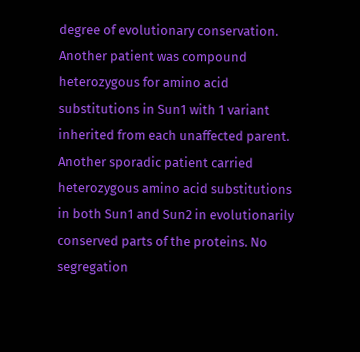degree of evolutionary conservation. Another patient was compound heterozygous for amino acid substitutions in Sun1 with 1 variant inherited from each unaffected parent. Another sporadic patient carried heterozygous amino acid substitutions in both Sun1 and Sun2 in evolutionarily conserved parts of the proteins. No segregation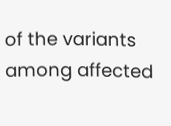of the variants among affected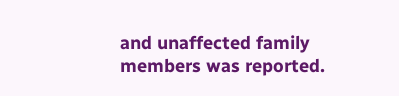and unaffected family members was reported.